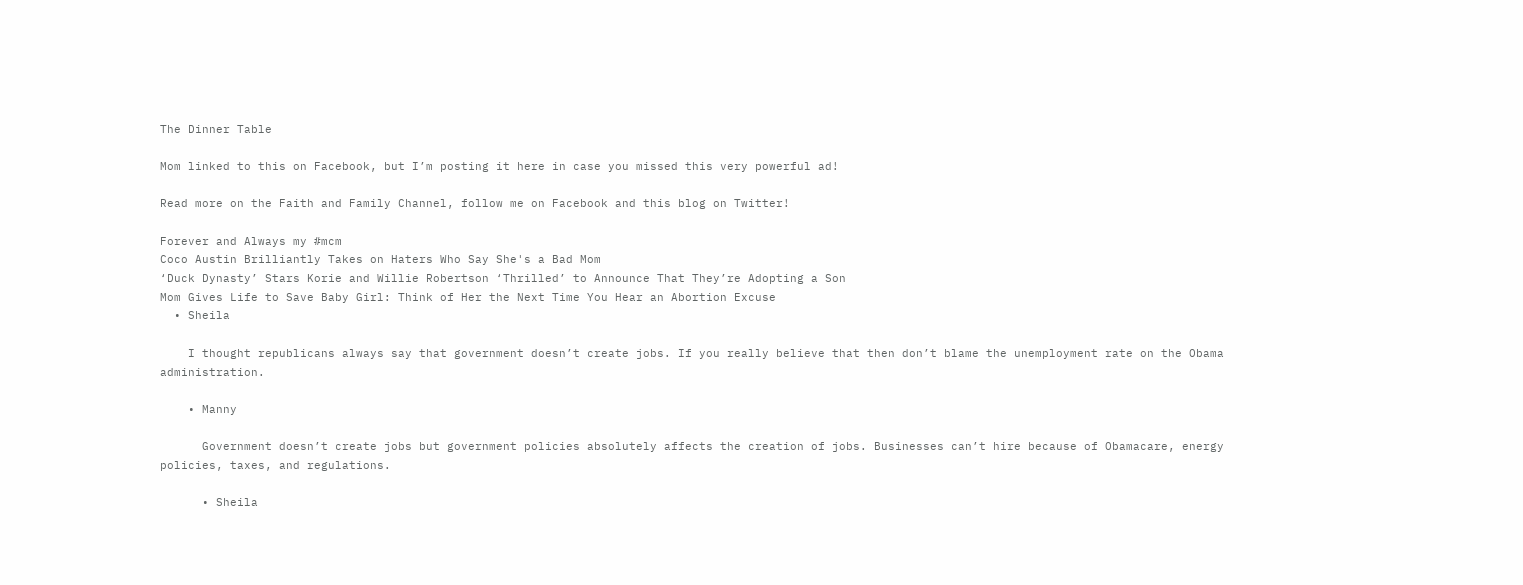The Dinner Table

Mom linked to this on Facebook, but I’m posting it here in case you missed this very powerful ad!

Read more on the Faith and Family Channel, follow me on Facebook and this blog on Twitter!

Forever and Always my #mcm
Coco Austin Brilliantly Takes on Haters Who Say She's a Bad Mom
‘Duck Dynasty’ Stars Korie and Willie Robertson ‘Thrilled’ to Announce That They’re Adopting a Son
Mom Gives Life to Save Baby Girl: Think of Her the Next Time You Hear an Abortion Excuse
  • Sheila

    I thought republicans always say that government doesn’t create jobs. If you really believe that then don’t blame the unemployment rate on the Obama administration.

    • Manny

      Government doesn’t create jobs but government policies absolutely affects the creation of jobs. Businesses can’t hire because of Obamacare, energy policies, taxes, and regulations.

      • Sheila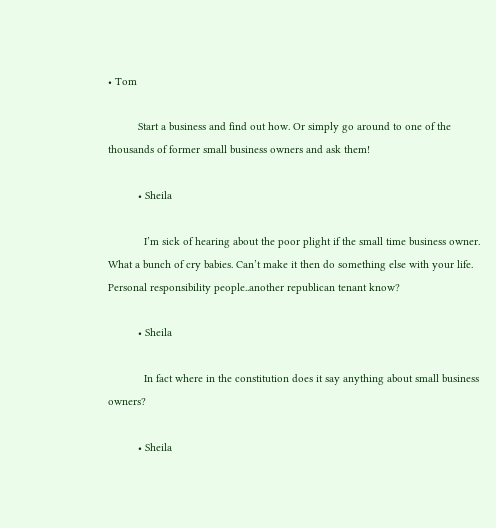• Tom

          Start a business and find out how. Or simply go around to one of the thousands of former small business owners and ask them!

          • Sheila

            I’m sick of hearing about the poor plight if the small time business owner. What a bunch of cry babies. Can’t make it then do something else with your life. Personal responsibility people..another republican tenant know?

          • Sheila

            In fact where in the constitution does it say anything about small business owners?

          • Sheila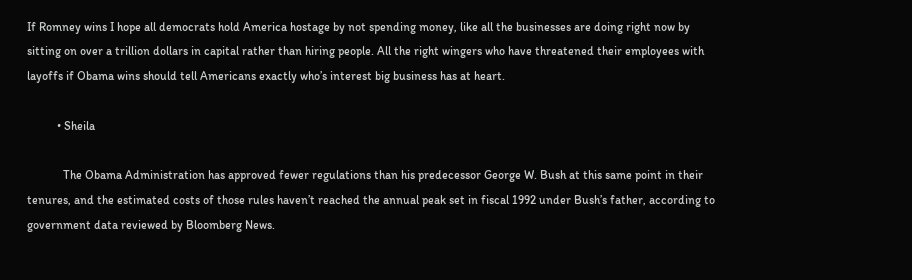If Romney wins I hope all democrats hold America hostage by not spending money, like all the businesses are doing right now by sitting on over a trillion dollars in capital rather than hiring people. All the right wingers who have threatened their employees with layoffs if Obama wins should tell Americans exactly who’s interest big business has at heart.

          • Sheila

            The Obama Administration has approved fewer regulations than his predecessor George W. Bush at this same point in their tenures, and the estimated costs of those rules haven’t reached the annual peak set in fiscal 1992 under Bush’s father, according to government data reviewed by Bloomberg News.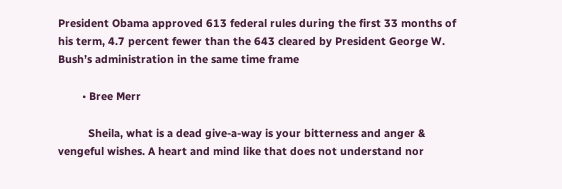President Obama approved 613 federal rules during the first 33 months of his term, 4.7 percent fewer than the 643 cleared by President George W. Bush’s administration in the same time frame

        • Bree Merr

          Sheila, what is a dead give-a-way is your bitterness and anger & vengeful wishes. A heart and mind like that does not understand nor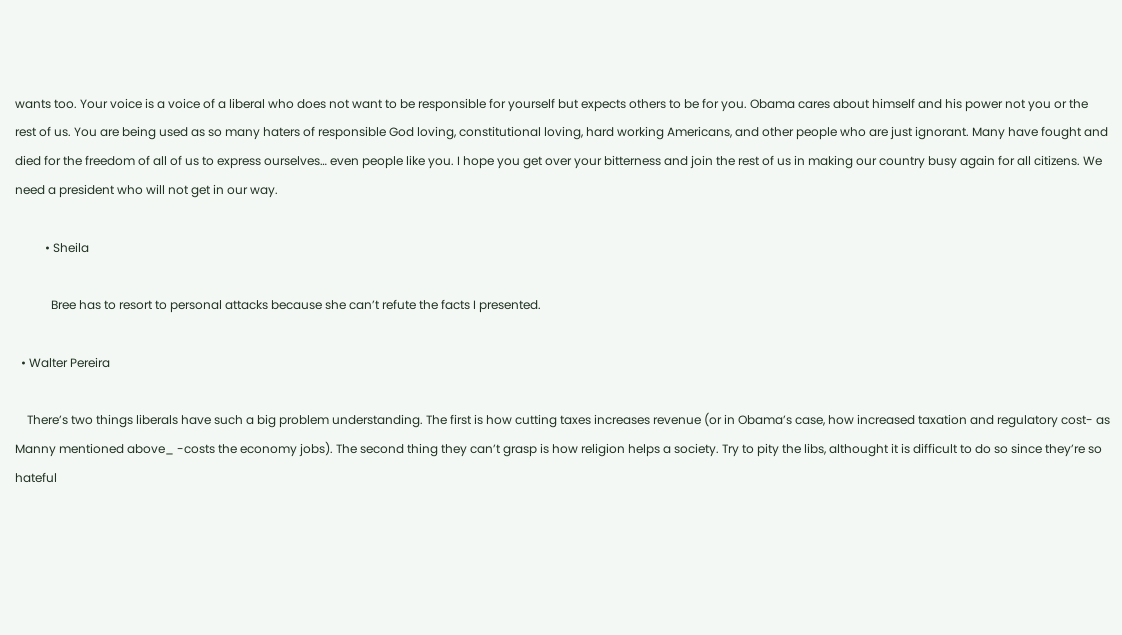wants too. Your voice is a voice of a liberal who does not want to be responsible for yourself but expects others to be for you. Obama cares about himself and his power not you or the rest of us. You are being used as so many haters of responsible God loving, constitutional loving, hard working Americans, and other people who are just ignorant. Many have fought and died for the freedom of all of us to express ourselves… even people like you. I hope you get over your bitterness and join the rest of us in making our country busy again for all citizens. We need a president who will not get in our way.

          • Sheila

            Bree has to resort to personal attacks because she can’t refute the facts I presented.

  • Walter Pereira

    There’s two things liberals have such a big problem understanding. The first is how cutting taxes increases revenue (or in Obama’s case, how increased taxation and regulatory cost- as Manny mentioned above_ -costs the economy jobs). The second thing they can’t grasp is how religion helps a society. Try to pity the libs, althought it is difficult to do so since they’re so hateful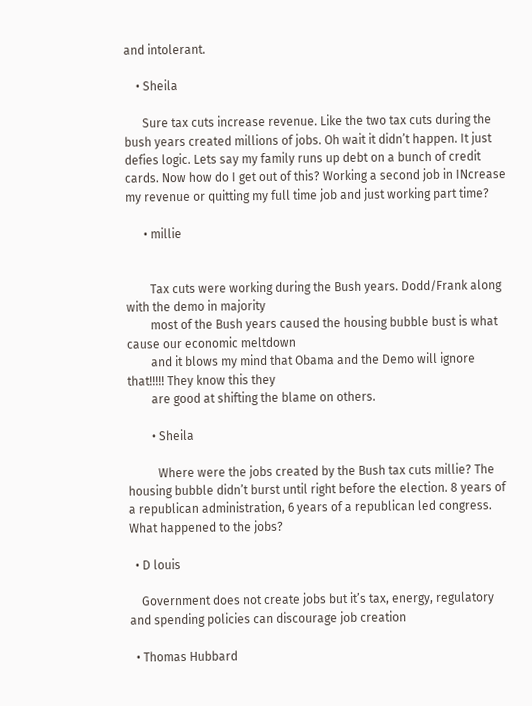and intolerant.

    • Sheila

      Sure tax cuts increase revenue. Like the two tax cuts during the bush years created millions of jobs. Oh wait it didn’t happen. It just defies logic. Lets say my family runs up debt on a bunch of credit cards. Now how do I get out of this? Working a second job in INcrease my revenue or quitting my full time job and just working part time?

      • millie


        Tax cuts were working during the Bush years. Dodd/Frank along with the demo in majority
        most of the Bush years caused the housing bubble bust is what cause our economic meltdown
        and it blows my mind that Obama and the Demo will ignore that!!!!! They know this they
        are good at shifting the blame on others.

        • Sheila

          Where were the jobs created by the Bush tax cuts millie? The housing bubble didn’t burst until right before the election. 8 years of a republican administration, 6 years of a republican led congress. What happened to the jobs?

  • D louis

    Government does not create jobs but it’s tax, energy, regulatory and spending policies can discourage job creation

  • Thomas Hubbard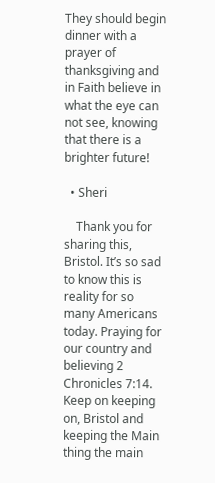They should begin dinner with a prayer of thanksgiving and in Faith believe in what the eye can not see, knowing that there is a brighter future!

  • Sheri

    Thank you for sharing this, Bristol. It’s so sad to know this is reality for so many Americans today. Praying for our country and believing 2 Chronicles 7:14. Keep on keeping on, Bristol and keeping the Main thing the main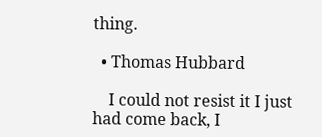thing.

  • Thomas Hubbard

    I could not resist it I just had come back, I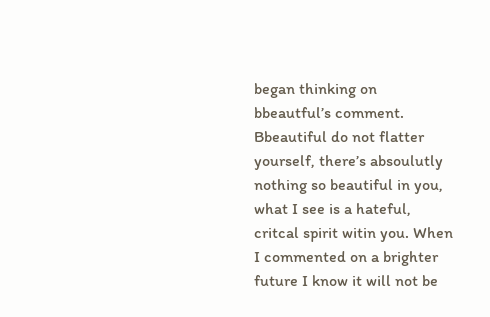began thinking on bbeautful’s comment. Bbeautiful do not flatter yourself, there’s absoulutly nothing so beautiful in you, what I see is a hateful, critcal spirit witin you. When I commented on a brighter future I know it will not be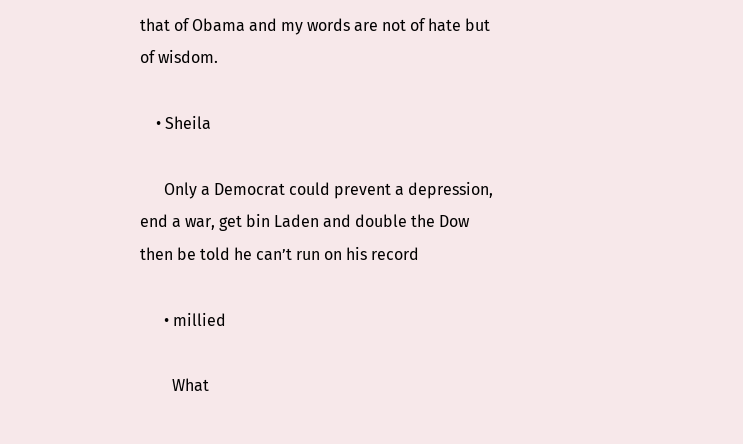that of Obama and my words are not of hate but of wisdom.

    • Sheila

      Only a Democrat could prevent a depression, end a war, get bin Laden and double the Dow then be told he can’t run on his record

      • millied

        What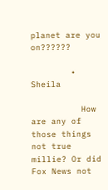planet are you on??????

        • Sheila

          How are any of those things not true millie? Or did Fox News not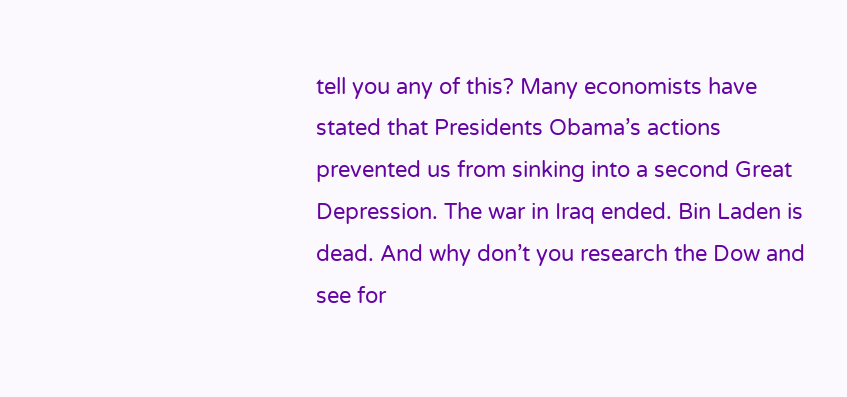tell you any of this? Many economists have stated that Presidents Obama’s actions prevented us from sinking into a second Great Depression. The war in Iraq ended. Bin Laden is dead. And why don’t you research the Dow and see for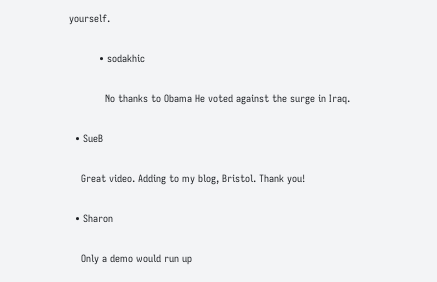yourself.

          • sodakhic

            No thanks to Obama He voted against the surge in Iraq.

  • SueB

    Great video. Adding to my blog, Bristol. Thank you!

  • Sharon

    Only a demo would run up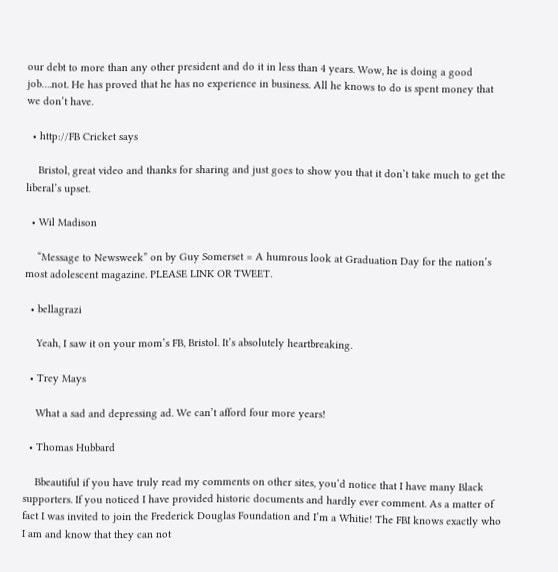our debt to more than any other president and do it in less than 4 years. Wow, he is doing a good job….not. He has proved that he has no experience in business. All he knows to do is spent money that we don’t have.

  • http://FB Cricket says

    Bristol, great video and thanks for sharing and just goes to show you that it don’t take much to get the liberal’s upset.

  • Wil Madison

    “Message to Newsweek” on by Guy Somerset = A humrous look at Graduation Day for the nation’s most adolescent magazine. PLEASE LINK OR TWEET.

  • bellagrazi

    Yeah, I saw it on your mom’s FB, Bristol. It’s absolutely heartbreaking.

  • Trey Mays

    What a sad and depressing ad. We can’t afford four more years!

  • Thomas Hubbard

    Bbeautiful if you have truly read my comments on other sites, you’d notice that I have many Black supporters. If you noticed I have provided historic documents and hardly ever comment. As a matter of fact I was invited to join the Frederick Douglas Foundation and I’m a Whitie! The FBI knows exactly who I am and know that they can not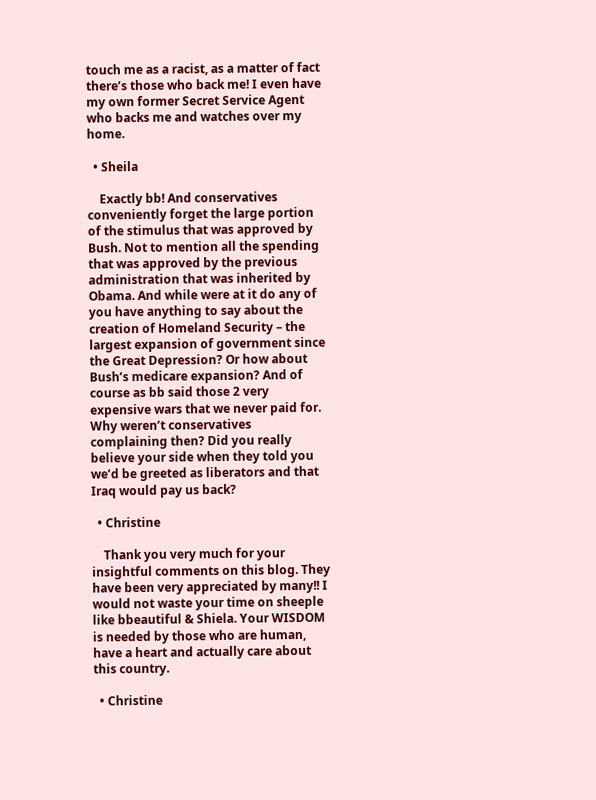touch me as a racist, as a matter of fact there’s those who back me! I even have my own former Secret Service Agent who backs me and watches over my home.

  • Sheila

    Exactly bb! And conservatives conveniently forget the large portion of the stimulus that was approved by Bush. Not to mention all the spending that was approved by the previous administration that was inherited by Obama. And while were at it do any of you have anything to say about the creation of Homeland Security – the largest expansion of government since the Great Depression? Or how about Bush’s medicare expansion? And of course as bb said those 2 very expensive wars that we never paid for. Why weren’t conservatives complaining then? Did you really believe your side when they told you we’d be greeted as liberators and that Iraq would pay us back?

  • Christine

    Thank you very much for your insightful comments on this blog. They have been very appreciated by many!! I would not waste your time on sheeple like bbeautiful & Shiela. Your WISDOM is needed by those who are human, have a heart and actually care about this country.

  • Christine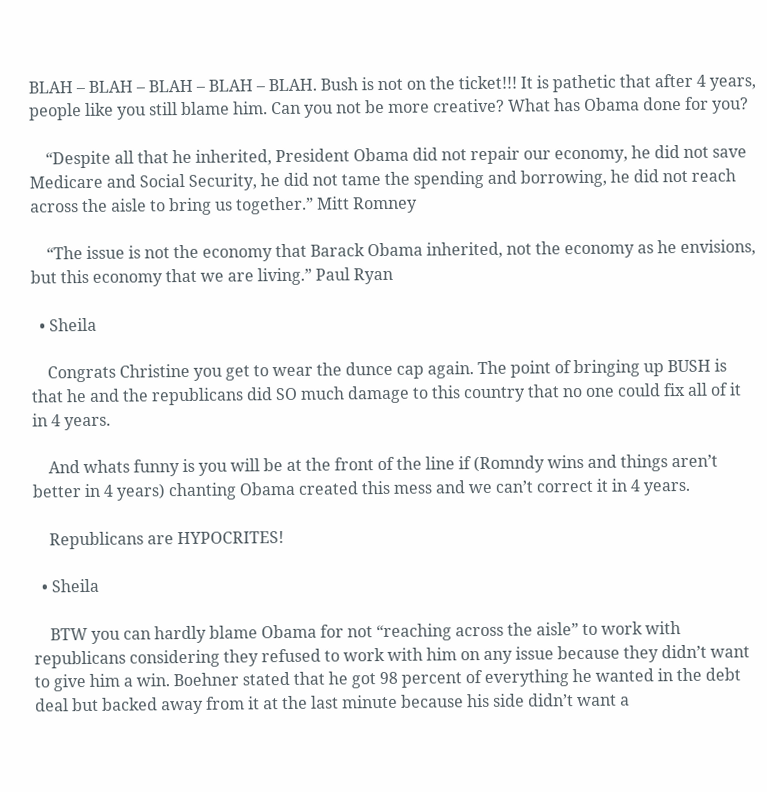BLAH – BLAH – BLAH – BLAH – BLAH. Bush is not on the ticket!!! It is pathetic that after 4 years, people like you still blame him. Can you not be more creative? What has Obama done for you?

    “Despite all that he inherited, President Obama did not repair our economy, he did not save Medicare and Social Security, he did not tame the spending and borrowing, he did not reach across the aisle to bring us together.” Mitt Romney

    “The issue is not the economy that Barack Obama inherited, not the economy as he envisions, but this economy that we are living.” Paul Ryan

  • Sheila

    Congrats Christine you get to wear the dunce cap again. The point of bringing up BUSH is that he and the republicans did SO much damage to this country that no one could fix all of it in 4 years.

    And whats funny is you will be at the front of the line if (Romndy wins and things aren’t better in 4 years) chanting Obama created this mess and we can’t correct it in 4 years.

    Republicans are HYPOCRITES!

  • Sheila

    BTW you can hardly blame Obama for not “reaching across the aisle” to work with republicans considering they refused to work with him on any issue because they didn’t want to give him a win. Boehner stated that he got 98 percent of everything he wanted in the debt deal but backed away from it at the last minute because his side didn’t want a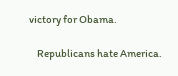victory for Obama.

    Republicans hate America.